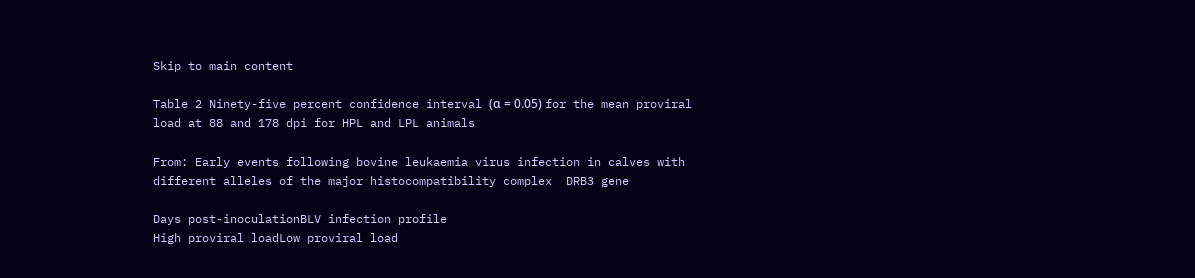Skip to main content

Table 2 Ninety-five percent confidence interval (α = 0.05) for the mean proviral load at 88 and 178 dpi for HPL and LPL animals

From: Early events following bovine leukaemia virus infection in calves with different alleles of the major histocompatibility complex  DRB3 gene

Days post-inoculationBLV infection profile
High proviral loadLow proviral load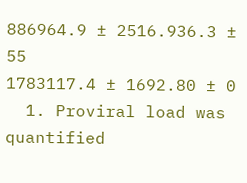886964.9 ± 2516.936.3 ± 55
1783117.4 ± 1692.80 ± 0
  1. Proviral load was quantified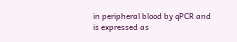in peripheral blood by qPCR and is expressed as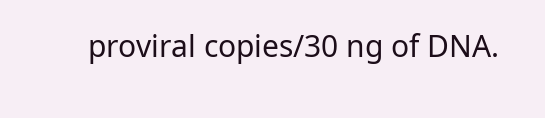proviral copies/30 ng of DNA.